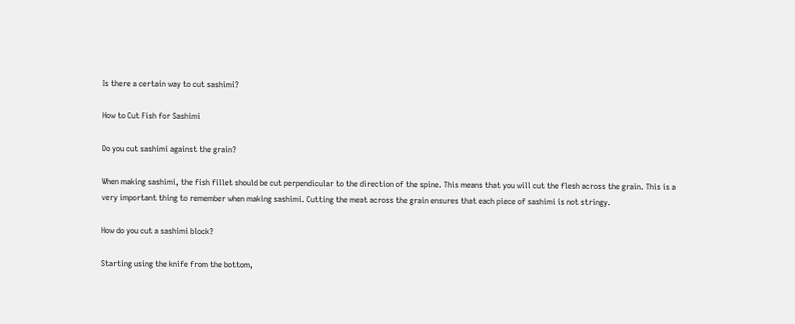Is there a certain way to cut sashimi?

How to Cut Fish for Sashimi

Do you cut sashimi against the grain?

When making sashimi, the fish fillet should be cut perpendicular to the direction of the spine. This means that you will cut the flesh across the grain. This is a very important thing to remember when making sashimi. Cutting the meat across the grain ensures that each piece of sashimi is not stringy.

How do you cut a sashimi block?

Starting using the knife from the bottom,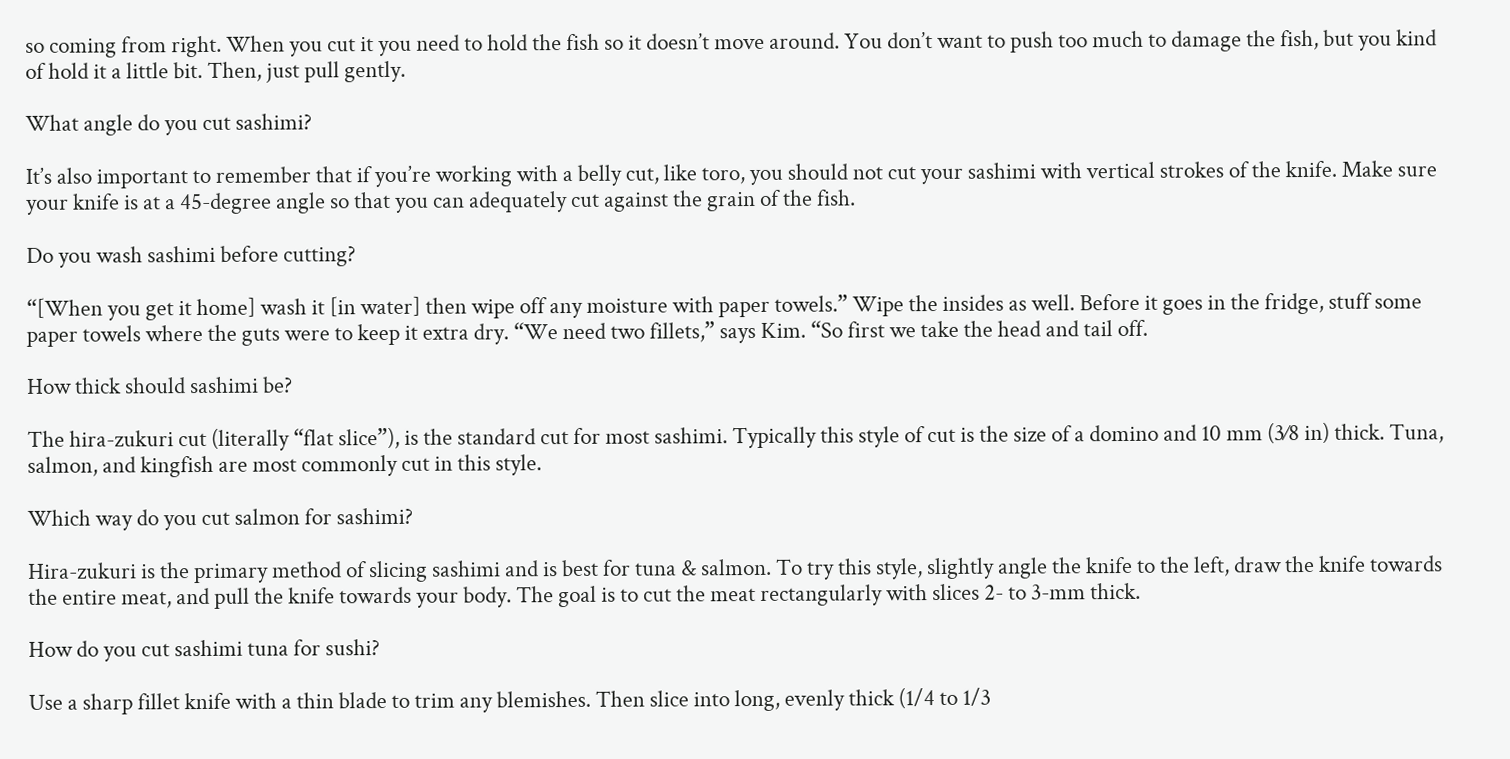so coming from right. When you cut it you need to hold the fish so it doesn’t move around. You don’t want to push too much to damage the fish, but you kind of hold it a little bit. Then, just pull gently.

What angle do you cut sashimi?

It’s also important to remember that if you’re working with a belly cut, like toro, you should not cut your sashimi with vertical strokes of the knife. Make sure your knife is at a 45-degree angle so that you can adequately cut against the grain of the fish.

Do you wash sashimi before cutting?

“[When you get it home] wash it [in water] then wipe off any moisture with paper towels.” Wipe the insides as well. Before it goes in the fridge, stuff some paper towels where the guts were to keep it extra dry. “We need two fillets,” says Kim. “So first we take the head and tail off.

How thick should sashimi be?

The hira-zukuri cut (literally “flat slice”), is the standard cut for most sashimi. Typically this style of cut is the size of a domino and 10 mm (3⁄8 in) thick. Tuna, salmon, and kingfish are most commonly cut in this style.

Which way do you cut salmon for sashimi?

Hira-zukuri is the primary method of slicing sashimi and is best for tuna & salmon. To try this style, slightly angle the knife to the left, draw the knife towards the entire meat, and pull the knife towards your body. The goal is to cut the meat rectangularly with slices 2- to 3-mm thick.

How do you cut sashimi tuna for sushi?

Use a sharp fillet knife with a thin blade to trim any blemishes. Then slice into long, evenly thick (1/4 to 1/3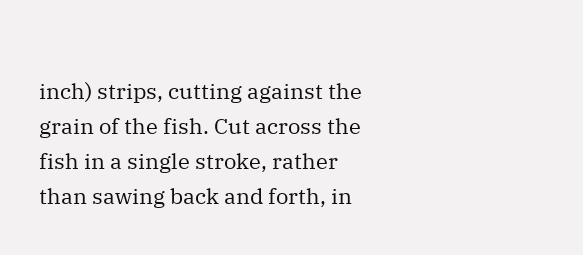inch) strips, cutting against the grain of the fish. Cut across the fish in a single stroke, rather than sawing back and forth, in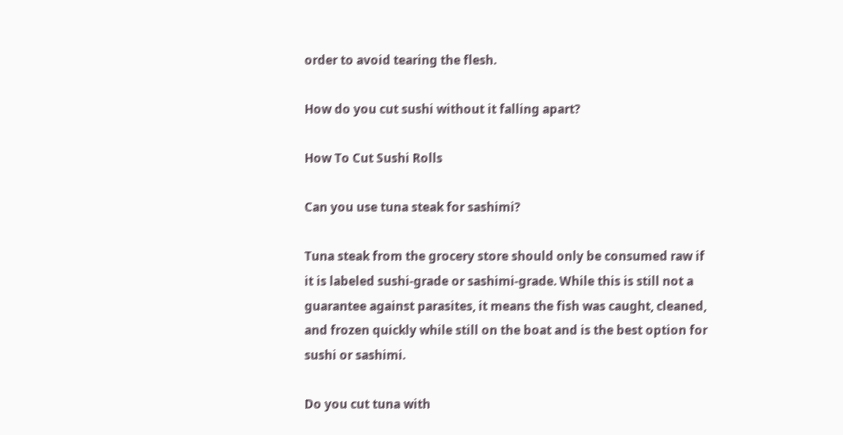order to avoid tearing the flesh.

How do you cut sushi without it falling apart?

How To Cut Sushi Rolls

Can you use tuna steak for sashimi?

Tuna steak from the grocery store should only be consumed raw if it is labeled sushi-grade or sashimi-grade. While this is still not a guarantee against parasites, it means the fish was caught, cleaned, and frozen quickly while still on the boat and is the best option for sushi or sashimi.

Do you cut tuna with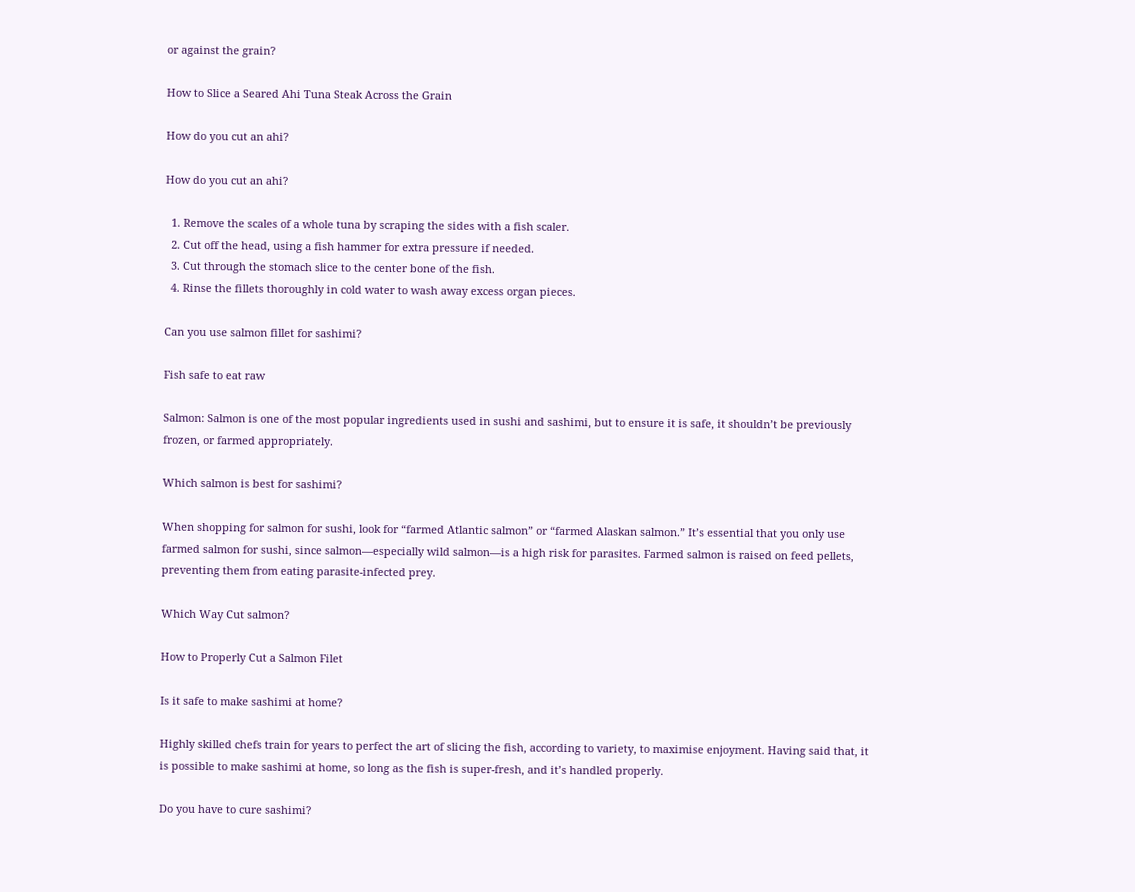or against the grain?

How to Slice a Seared Ahi Tuna Steak Across the Grain

How do you cut an ahi?

How do you cut an ahi?

  1. Remove the scales of a whole tuna by scraping the sides with a fish scaler.
  2. Cut off the head, using a fish hammer for extra pressure if needed.
  3. Cut through the stomach slice to the center bone of the fish.
  4. Rinse the fillets thoroughly in cold water to wash away excess organ pieces.

Can you use salmon fillet for sashimi?

Fish safe to eat raw

Salmon: Salmon is one of the most popular ingredients used in sushi and sashimi, but to ensure it is safe, it shouldn’t be previously frozen, or farmed appropriately.

Which salmon is best for sashimi?

When shopping for salmon for sushi, look for “farmed Atlantic salmon” or “farmed Alaskan salmon.” It’s essential that you only use farmed salmon for sushi, since salmon—especially wild salmon—is a high risk for parasites. Farmed salmon is raised on feed pellets, preventing them from eating parasite-infected prey.

Which Way Cut salmon?

How to Properly Cut a Salmon Filet

Is it safe to make sashimi at home?

Highly skilled chefs train for years to perfect the art of slicing the fish, according to variety, to maximise enjoyment. Having said that, it is possible to make sashimi at home, so long as the fish is super-fresh, and it’s handled properly.

Do you have to cure sashimi?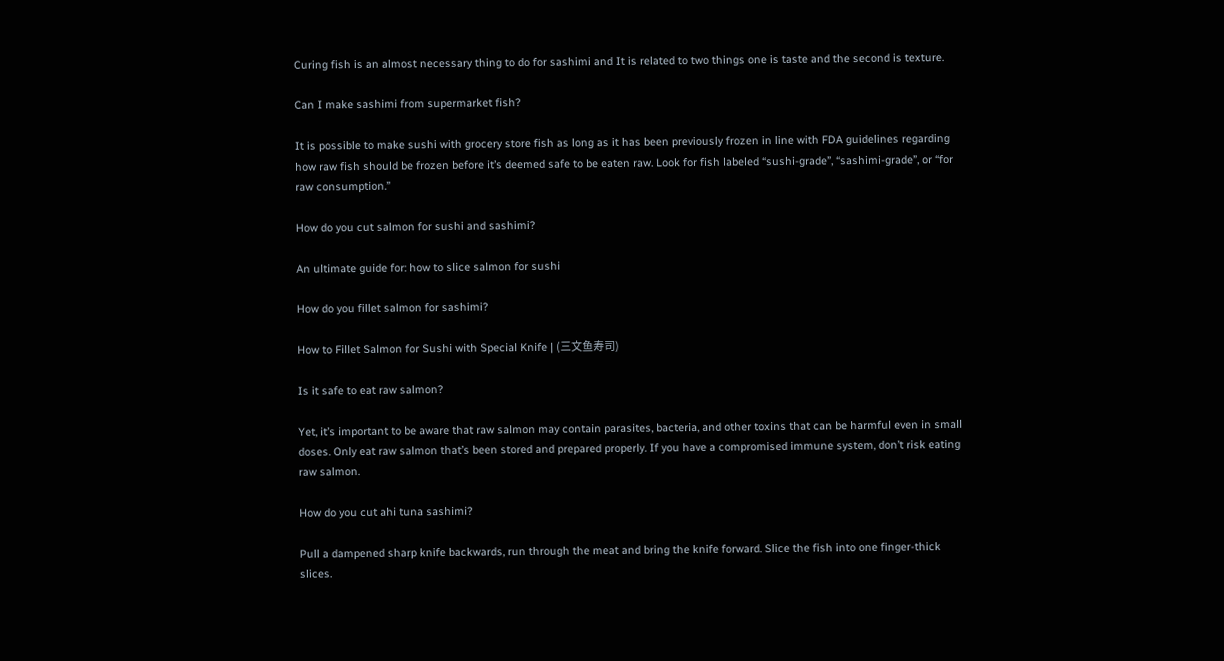Curing fish is an almost necessary thing to do for sashimi and It is related to two things one is taste and the second is texture.

Can I make sashimi from supermarket fish?

It is possible to make sushi with grocery store fish as long as it has been previously frozen in line with FDA guidelines regarding how raw fish should be frozen before it’s deemed safe to be eaten raw. Look for fish labeled “sushi-grade”, “sashimi-grade”, or “for raw consumption.”

How do you cut salmon for sushi and sashimi?

An ultimate guide for: how to slice salmon for sushi

How do you fillet salmon for sashimi?

How to Fillet Salmon for Sushi with Special Knife | (三文鱼寿司)

Is it safe to eat raw salmon?

Yet, it’s important to be aware that raw salmon may contain parasites, bacteria, and other toxins that can be harmful even in small doses. Only eat raw salmon that’s been stored and prepared properly. If you have a compromised immune system, don’t risk eating raw salmon.

How do you cut ahi tuna sashimi?

Pull a dampened sharp knife backwards, run through the meat and bring the knife forward. Slice the fish into one finger-thick slices.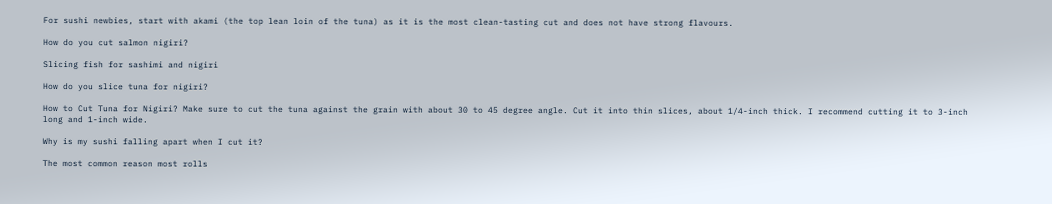For sushi newbies, start with akami (the top lean loin of the tuna) as it is the most clean-tasting cut and does not have strong flavours.

How do you cut salmon nigiri?

Slicing fish for sashimi and nigiri

How do you slice tuna for nigiri?

How to Cut Tuna for Nigiri? Make sure to cut the tuna against the grain with about 30 to 45 degree angle. Cut it into thin slices, about 1/4-inch thick. I recommend cutting it to 3-inch long and 1-inch wide.

Why is my sushi falling apart when I cut it?

The most common reason most rolls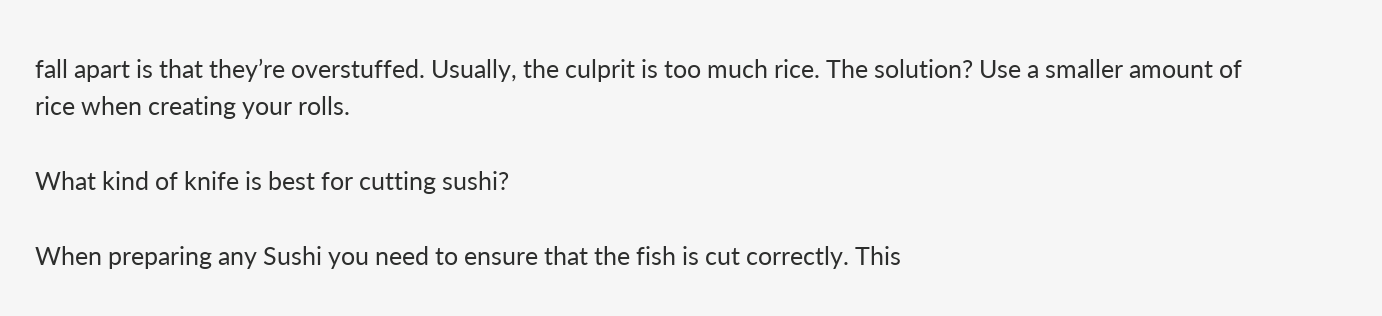fall apart is that they’re overstuffed. Usually, the culprit is too much rice. The solution? Use a smaller amount of rice when creating your rolls.

What kind of knife is best for cutting sushi?

When preparing any Sushi you need to ensure that the fish is cut correctly. This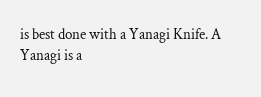is best done with a Yanagi Knife. A Yanagi is a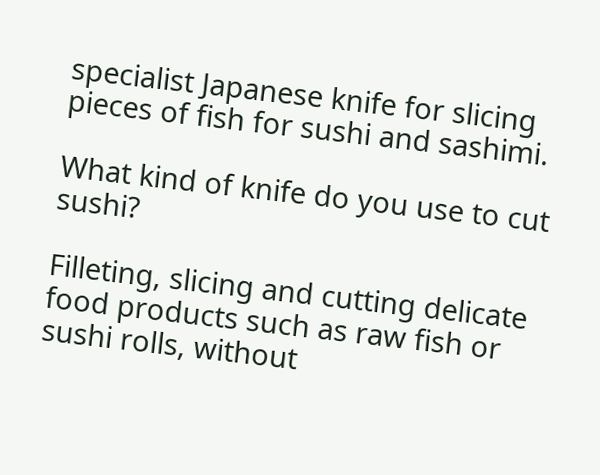specialist Japanese knife for slicing pieces of fish for sushi and sashimi.

What kind of knife do you use to cut sushi?

Filleting, slicing and cutting delicate food products such as raw fish or sushi rolls, without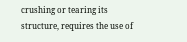crushing or tearing its structure, requires the use of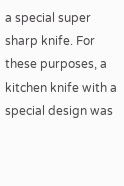a special super sharp knife. For these purposes, a kitchen knife with a special design was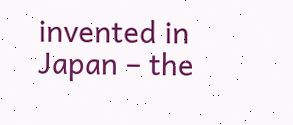invented in Japan – the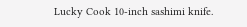Lucky Cook 10-inch sashimi knife.